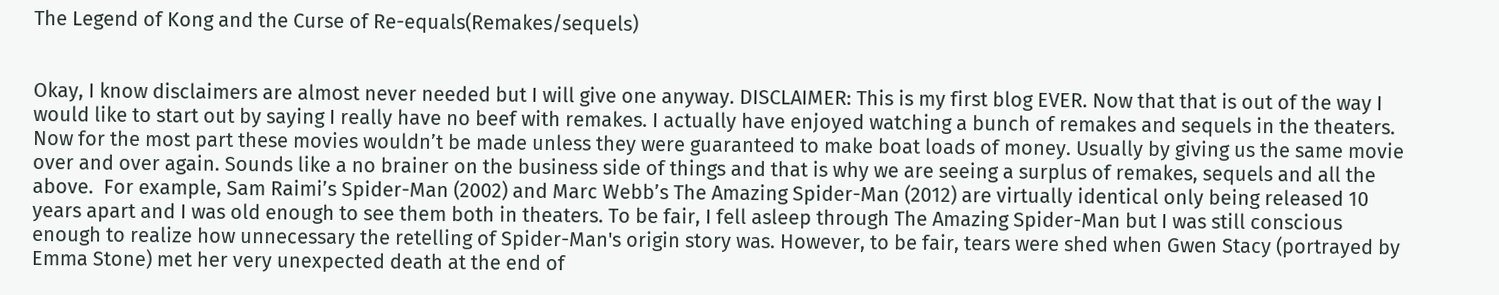The Legend of Kong and the Curse of Re-equals(Remakes/sequels)


Okay, I know disclaimers are almost never needed but I will give one anyway. DISCLAIMER: This is my first blog EVER. Now that that is out of the way I would like to start out by saying I really have no beef with remakes. I actually have enjoyed watching a bunch of remakes and sequels in the theaters. Now for the most part these movies wouldn’t be made unless they were guaranteed to make boat loads of money. Usually by giving us the same movie over and over again. Sounds like a no brainer on the business side of things and that is why we are seeing a surplus of remakes, sequels and all the above.  For example, Sam Raimi’s Spider-Man (2002) and Marc Webb’s The Amazing Spider-Man (2012) are virtually identical only being released 10 years apart and I was old enough to see them both in theaters. To be fair, I fell asleep through The Amazing Spider-Man but I was still conscious enough to realize how unnecessary the retelling of Spider-Man's origin story was. However, to be fair, tears were shed when Gwen Stacy (portrayed by Emma Stone) met her very unexpected death at the end of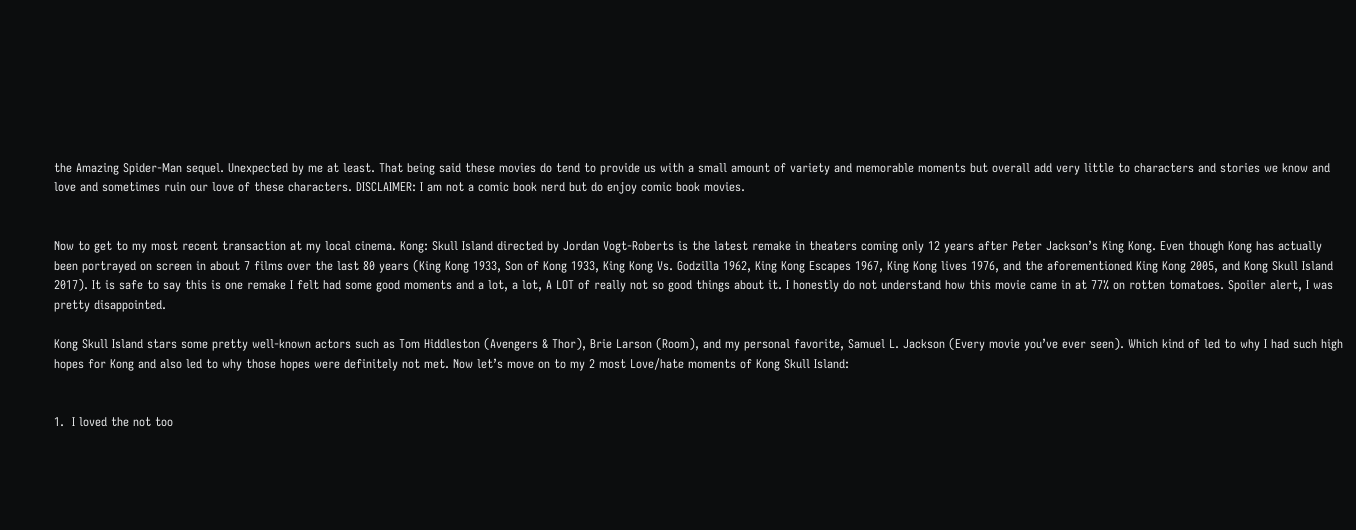the Amazing Spider-Man sequel. Unexpected by me at least. That being said these movies do tend to provide us with a small amount of variety and memorable moments but overall add very little to characters and stories we know and love and sometimes ruin our love of these characters. DISCLAIMER: I am not a comic book nerd but do enjoy comic book movies.


Now to get to my most recent transaction at my local cinema. Kong: Skull Island directed by Jordan Vogt-Roberts is the latest remake in theaters coming only 12 years after Peter Jackson’s King Kong. Even though Kong has actually been portrayed on screen in about 7 films over the last 80 years (King Kong 1933, Son of Kong 1933, King Kong Vs. Godzilla 1962, King Kong Escapes 1967, King Kong lives 1976, and the aforementioned King Kong 2005, and Kong Skull Island 2017). It is safe to say this is one remake I felt had some good moments and a lot, a lot, A LOT of really not so good things about it. I honestly do not understand how this movie came in at 77% on rotten tomatoes. Spoiler alert, I was pretty disappointed.

Kong Skull Island stars some pretty well-known actors such as Tom Hiddleston (Avengers & Thor), Brie Larson (Room), and my personal favorite, Samuel L. Jackson (Every movie you’ve ever seen). Which kind of led to why I had such high hopes for Kong and also led to why those hopes were definitely not met. Now let’s move on to my 2 most Love/hate moments of Kong Skull Island:


1.  I loved the not too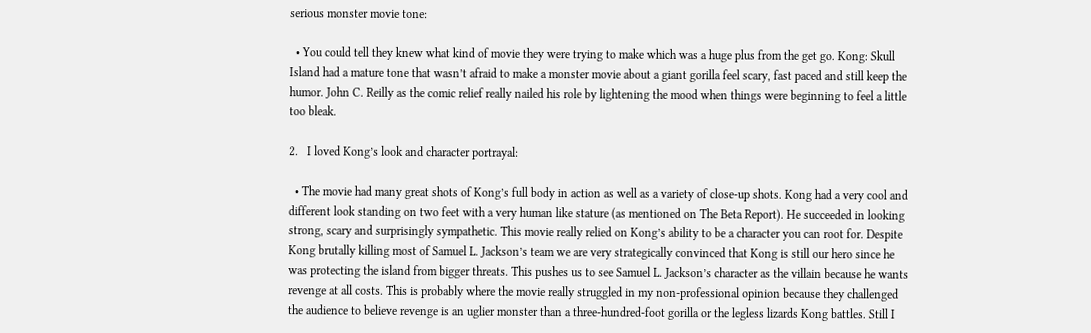serious monster movie tone:

  • You could tell they knew what kind of movie they were trying to make which was a huge plus from the get go. Kong: Skull Island had a mature tone that wasn’t afraid to make a monster movie about a giant gorilla feel scary, fast paced and still keep the humor. John C. Reilly as the comic relief really nailed his role by lightening the mood when things were beginning to feel a little too bleak.

2.   I loved Kong’s look and character portrayal:

  • The movie had many great shots of Kong’s full body in action as well as a variety of close-up shots. Kong had a very cool and different look standing on two feet with a very human like stature (as mentioned on The Beta Report). He succeeded in looking strong, scary and surprisingly sympathetic. This movie really relied on Kong’s ability to be a character you can root for. Despite Kong brutally killing most of Samuel L. Jackson’s team we are very strategically convinced that Kong is still our hero since he was protecting the island from bigger threats. This pushes us to see Samuel L. Jackson’s character as the villain because he wants revenge at all costs. This is probably where the movie really struggled in my non-professional opinion because they challenged the audience to believe revenge is an uglier monster than a three-hundred-foot gorilla or the legless lizards Kong battles. Still I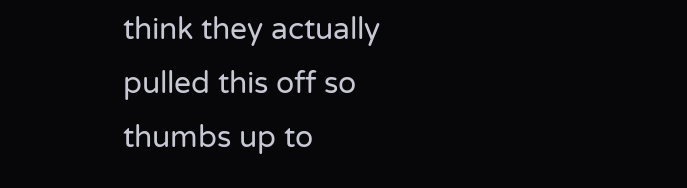think they actually pulled this off so thumbs up to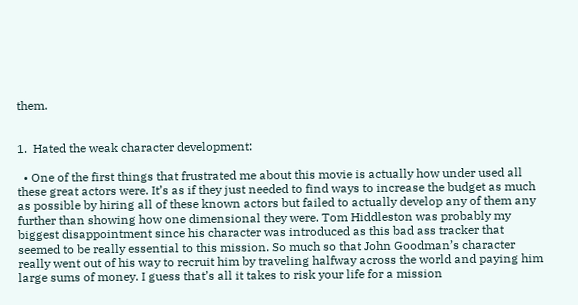them.


1.  Hated the weak character development:

  • One of the first things that frustrated me about this movie is actually how under used all these great actors were. It’s as if they just needed to find ways to increase the budget as much as possible by hiring all of these known actors but failed to actually develop any of them any further than showing how one dimensional they were. Tom Hiddleston was probably my biggest disappointment since his character was introduced as this bad ass tracker that seemed to be really essential to this mission. So much so that John Goodman’s character really went out of his way to recruit him by traveling halfway across the world and paying him large sums of money. I guess that’s all it takes to risk your life for a mission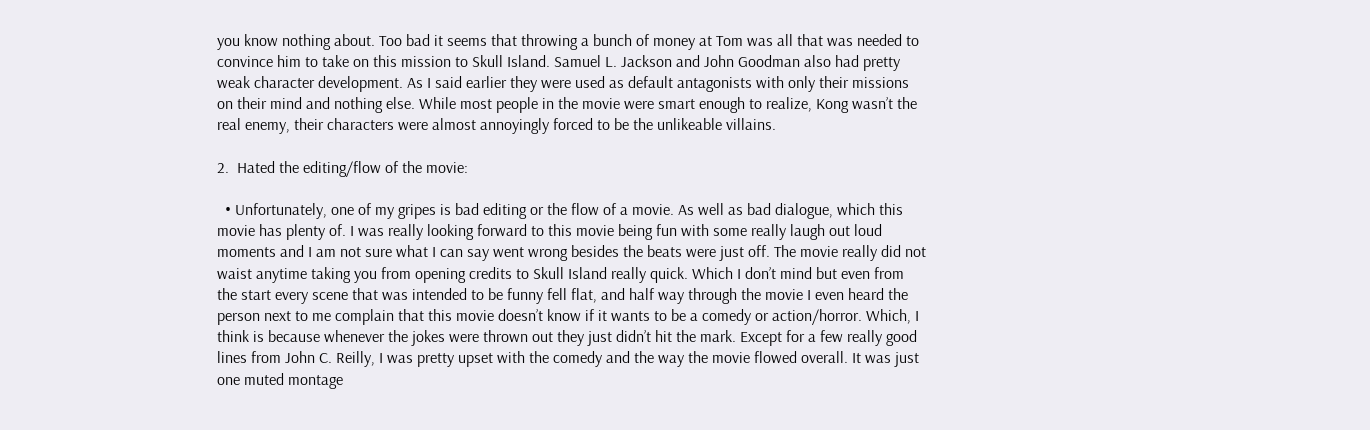you know nothing about. Too bad it seems that throwing a bunch of money at Tom was all that was needed to convince him to take on this mission to Skull Island. Samuel L. Jackson and John Goodman also had pretty weak character development. As I said earlier they were used as default antagonists with only their missions on their mind and nothing else. While most people in the movie were smart enough to realize, Kong wasn’t the real enemy, their characters were almost annoyingly forced to be the unlikeable villains.

2.  Hated the editing/flow of the movie:

  • Unfortunately, one of my gripes is bad editing or the flow of a movie. As well as bad dialogue, which this movie has plenty of. I was really looking forward to this movie being fun with some really laugh out loud moments and I am not sure what I can say went wrong besides the beats were just off. The movie really did not waist anytime taking you from opening credits to Skull Island really quick. Which I don’t mind but even from the start every scene that was intended to be funny fell flat, and half way through the movie I even heard the person next to me complain that this movie doesn’t know if it wants to be a comedy or action/horror. Which, I think is because whenever the jokes were thrown out they just didn’t hit the mark. Except for a few really good lines from John C. Reilly, I was pretty upset with the comedy and the way the movie flowed overall. It was just one muted montage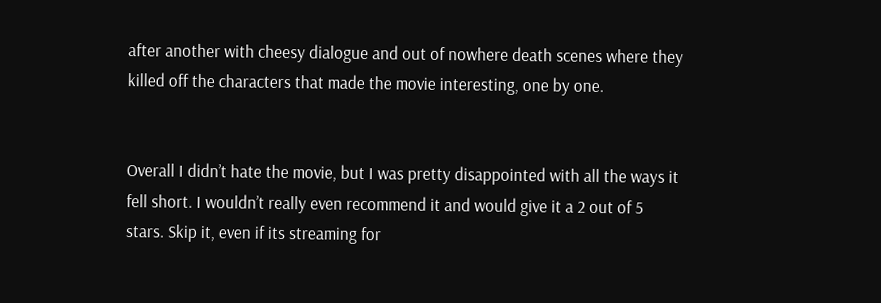after another with cheesy dialogue and out of nowhere death scenes where they killed off the characters that made the movie interesting, one by one.


Overall I didn’t hate the movie, but I was pretty disappointed with all the ways it fell short. I wouldn’t really even recommend it and would give it a 2 out of 5 stars. Skip it, even if its streaming for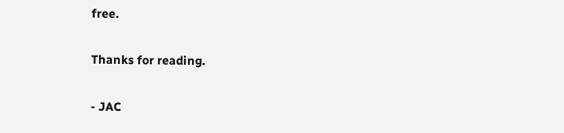free.

Thanks for reading.

- JAC